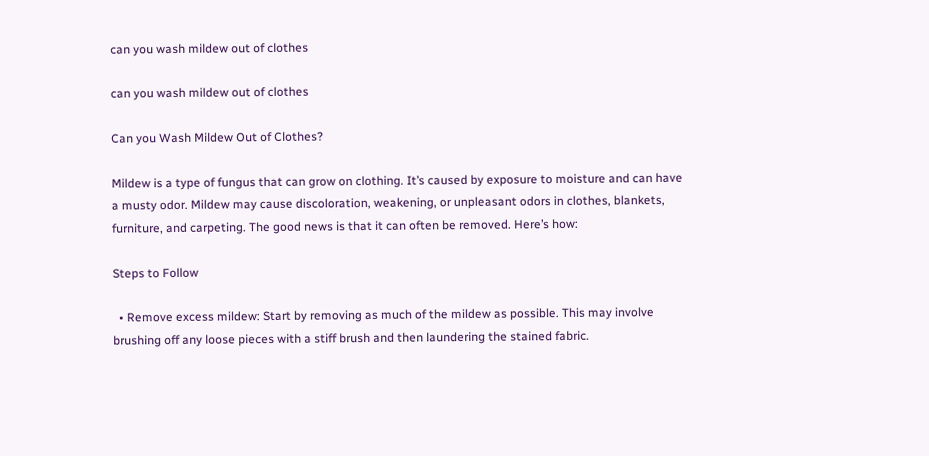can you wash mildew out of clothes

can you wash mildew out of clothes

Can you Wash Mildew Out of Clothes?

Mildew is a type of fungus that can grow on clothing. It’s caused by exposure to moisture and can have a musty odor. Mildew may cause discoloration, weakening, or unpleasant odors in clothes, blankets, furniture, and carpeting. The good news is that it can often be removed. Here’s how:

Steps to Follow

  • Remove excess mildew: Start by removing as much of the mildew as possible. This may involve brushing off any loose pieces with a stiff brush and then laundering the stained fabric.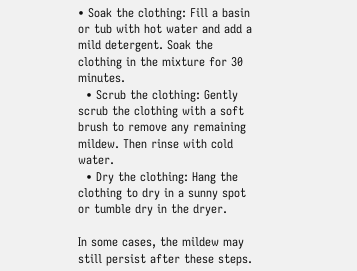• Soak the clothing: Fill a basin or tub with hot water and add a mild detergent. Soak the clothing in the mixture for 30 minutes.
  • Scrub the clothing: Gently scrub the clothing with a soft brush to remove any remaining mildew. Then rinse with cold water.
  • Dry the clothing: Hang the clothing to dry in a sunny spot or tumble dry in the dryer.

In some cases, the mildew may still persist after these steps.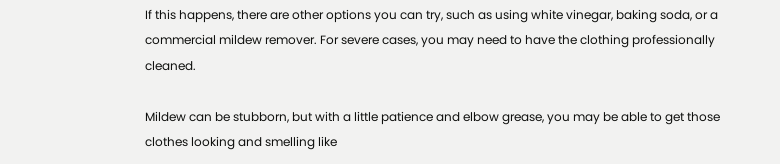If this happens, there are other options you can try, such as using white vinegar, baking soda, or a commercial mildew remover. For severe cases, you may need to have the clothing professionally cleaned.

Mildew can be stubborn, but with a little patience and elbow grease, you may be able to get those clothes looking and smelling like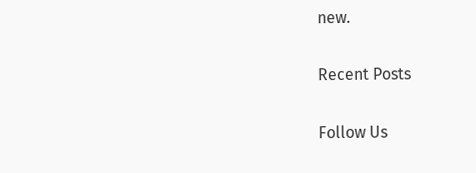new.

Recent Posts

Follow Us